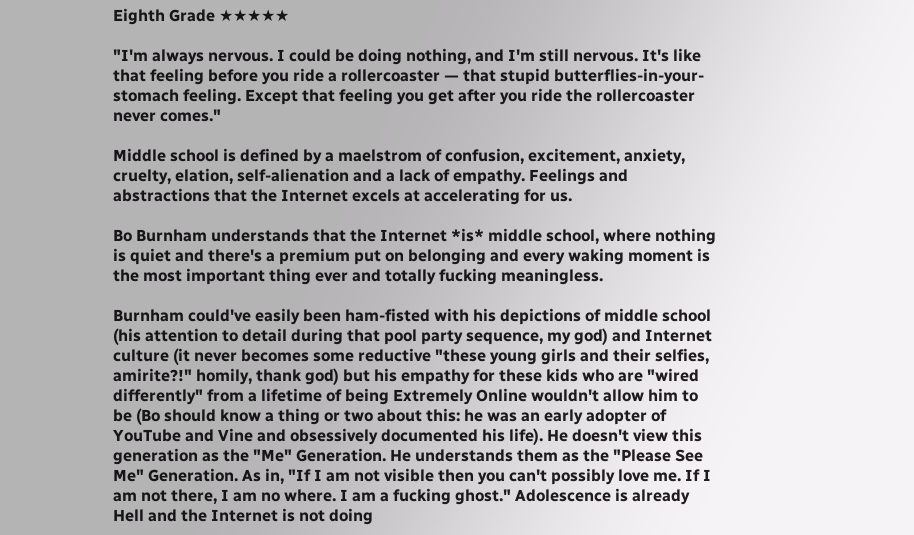Eighth Grade ★★★★★

"I'm always nervous. I could be doing nothing, and I'm still nervous. It's like that feeling before you ride a rollercoaster — that stupid butterflies-in-your-stomach feeling. Except that feeling you get after you ride the rollercoaster never comes."

Middle school is defined by a maelstrom of confusion, excitement, anxiety, cruelty, elation, self-alienation and a lack of empathy. Feelings and abstractions that the Internet excels at accelerating for us.

Bo Burnham understands that the Internet *is* middle school, where nothing is quiet and there's a premium put on belonging and every waking moment is the most important thing ever and totally fucking meaningless.

Burnham could've easily been ham-fisted with his depictions of middle school (his attention to detail during that pool party sequence, my god) and Internet culture (it never becomes some reductive "these young girls and their selfies, amirite?!" homily, thank god) but his empathy for these kids who are "wired differently" from a lifetime of being Extremely Online wouldn't allow him to be (Bo should know a thing or two about this: he was an early adopter of YouTube and Vine and obsessively documented his life). He doesn't view this generation as the "Me" Generation. He understands them as the "Please See Me" Generation. As in, "If I am not visible then you can't possibly love me. If I am not there, I am no where. I am a fucking ghost." Adolescence is already Hell and the Internet is not doing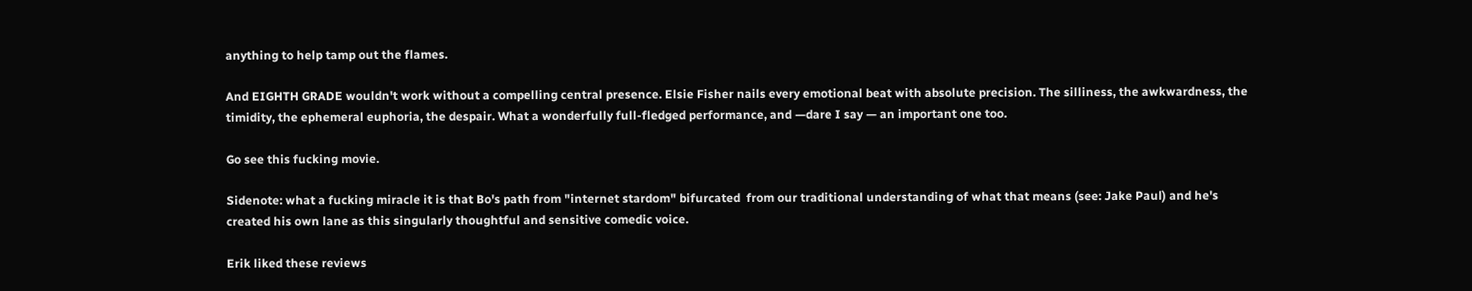anything to help tamp out the flames.

And EIGHTH GRADE wouldn't work without a compelling central presence. Elsie Fisher nails every emotional beat with absolute precision. The silliness, the awkwardness, the timidity, the ephemeral euphoria, the despair. What a wonderfully full-fledged performance, and —dare I say — an important one too.

Go see this fucking movie.

Sidenote: what a fucking miracle it is that Bo's path from "internet stardom" bifurcated  from our traditional understanding of what that means (see: Jake Paul) and he's created his own lane as this singularly thoughtful and sensitive comedic voice.

Erik liked these reviews